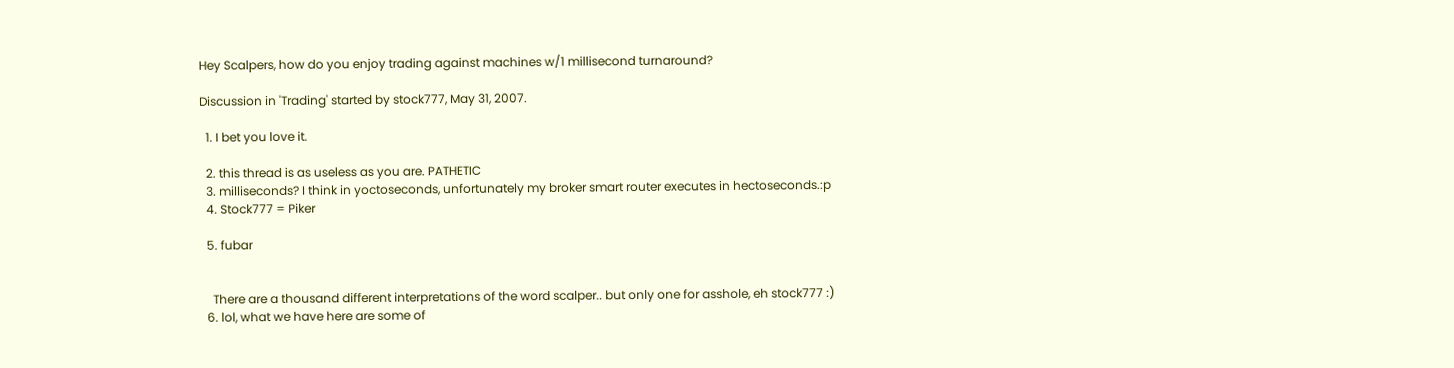Hey Scalpers, how do you enjoy trading against machines w/1 millisecond turnaround?

Discussion in 'Trading' started by stock777, May 31, 2007.

  1. I bet you love it.

  2. this thread is as useless as you are. PATHETIC
  3. milliseconds? I think in yoctoseconds, unfortunately my broker smart router executes in hectoseconds.:p
  4. Stock777 = Piker

  5. fubar


    There are a thousand different interpretations of the word scalper.. but only one for asshole, eh stock777 :)
  6. lol, what we have here are some of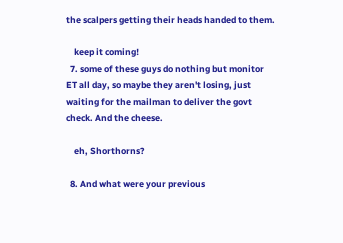the scalpers getting their heads handed to them.

    keep it coming!
  7. some of these guys do nothing but monitor ET all day, so maybe they aren't losing, just waiting for the mailman to deliver the govt check. And the cheese.

    eh, Shorthorns?

  8. And what were your previous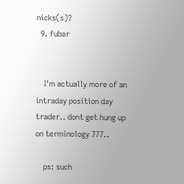nicks(s)?
  9. fubar


    I'm actually more of an intraday position day trader.. dont get hung up on terminology 777..

    ps: such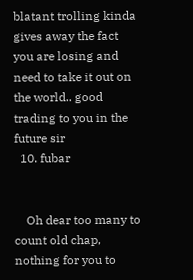blatant trolling kinda gives away the fact you are losing and need to take it out on the world.. good trading to you in the future sir
  10. fubar


    Oh dear too many to count old chap, nothing for you to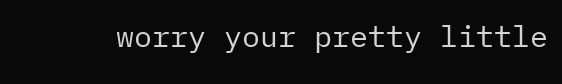worry your pretty little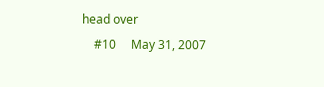head over
    #10     May 31, 2007